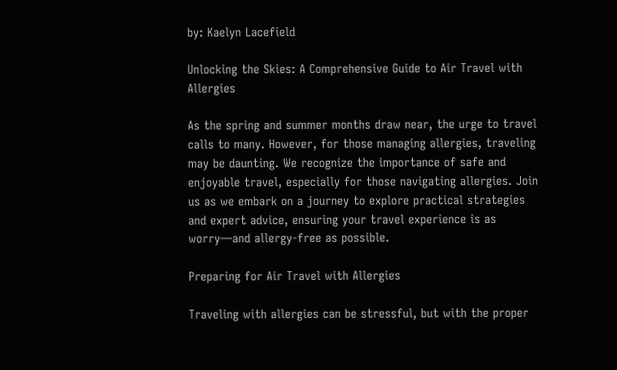by: Kaelyn Lacefield

Unlocking the Skies: A Comprehensive Guide to Air Travel with Allergies

As the spring and summer months draw near, the urge to travel calls to many. However, for those managing allergies, traveling may be daunting. We recognize the importance of safe and enjoyable travel, especially for those navigating allergies. Join us as we embark on a journey to explore practical strategies and expert advice, ensuring your travel experience is as worry—and allergy-free as possible.

Preparing for Air Travel with Allergies

Traveling with allergies can be stressful, but with the proper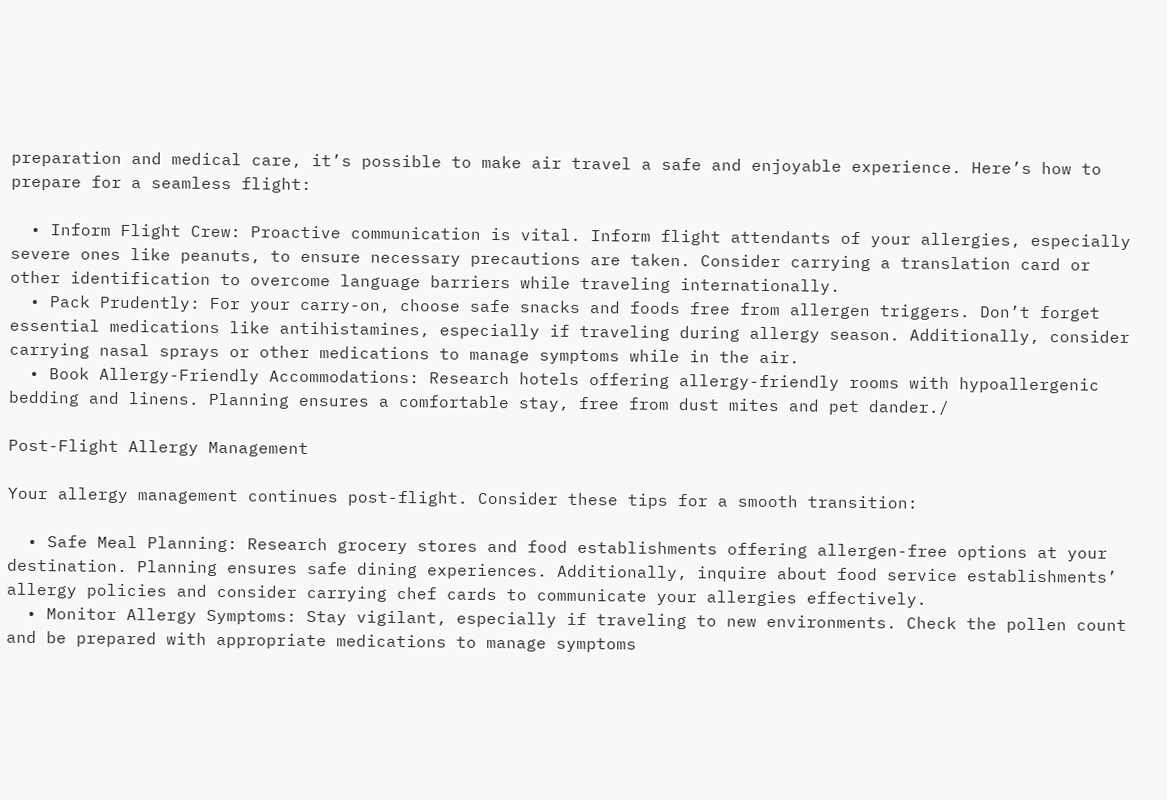preparation and medical care, it’s possible to make air travel a safe and enjoyable experience. Here’s how to prepare for a seamless flight:

  • Inform Flight Crew: Proactive communication is vital. Inform flight attendants of your allergies, especially severe ones like peanuts, to ensure necessary precautions are taken. Consider carrying a translation card or other identification to overcome language barriers while traveling internationally.
  • Pack Prudently: For your carry-on, choose safe snacks and foods free from allergen triggers. Don’t forget essential medications like antihistamines, especially if traveling during allergy season. Additionally, consider carrying nasal sprays or other medications to manage symptoms while in the air.
  • Book Allergy-Friendly Accommodations: Research hotels offering allergy-friendly rooms with hypoallergenic bedding and linens. Planning ensures a comfortable stay, free from dust mites and pet dander./

Post-Flight Allergy Management

Your allergy management continues post-flight. Consider these tips for a smooth transition:

  • Safe Meal Planning: Research grocery stores and food establishments offering allergen-free options at your destination. Planning ensures safe dining experiences. Additionally, inquire about food service establishments’ allergy policies and consider carrying chef cards to communicate your allergies effectively.
  • Monitor Allergy Symptoms: Stay vigilant, especially if traveling to new environments. Check the pollen count and be prepared with appropriate medications to manage symptoms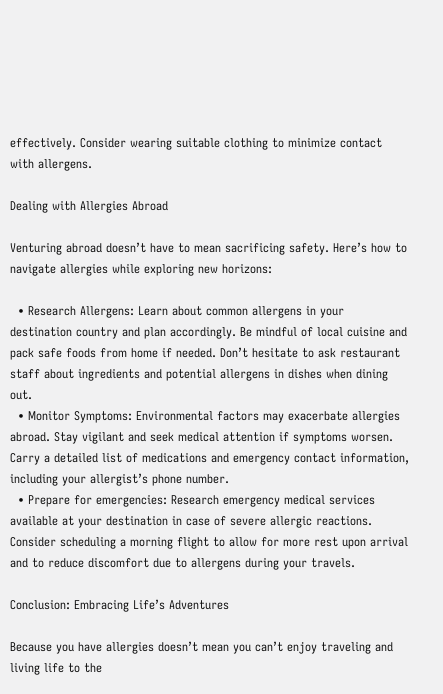effectively. Consider wearing suitable clothing to minimize contact with allergens.

Dealing with Allergies Abroad

Venturing abroad doesn’t have to mean sacrificing safety. Here’s how to navigate allergies while exploring new horizons:

  • Research Allergens: Learn about common allergens in your destination country and plan accordingly. Be mindful of local cuisine and pack safe foods from home if needed. Don’t hesitate to ask restaurant staff about ingredients and potential allergens in dishes when dining out.
  • Monitor Symptoms: Environmental factors may exacerbate allergies abroad. Stay vigilant and seek medical attention if symptoms worsen. Carry a detailed list of medications and emergency contact information, including your allergist’s phone number.
  • Prepare for emergencies: Research emergency medical services available at your destination in case of severe allergic reactions. Consider scheduling a morning flight to allow for more rest upon arrival and to reduce discomfort due to allergens during your travels.

Conclusion: Embracing Life’s Adventures

Because you have allergies doesn’t mean you can’t enjoy traveling and living life to the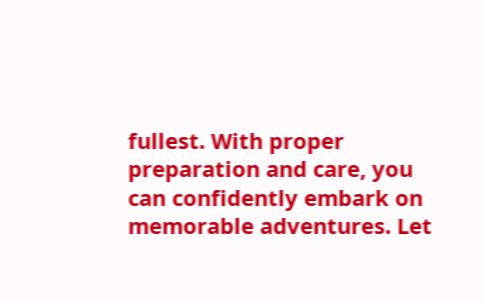fullest. With proper preparation and care, you can confidently embark on memorable adventures. Let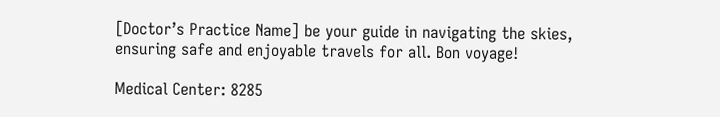[Doctor’s Practice Name] be your guide in navigating the skies, ensuring safe and enjoyable travels for all. Bon voyage!

Medical Center: 8285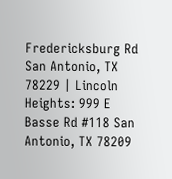Fredericksburg Rd San Antonio, TX 78229 | Lincoln Heights: 999 E Basse Rd #118 San Antonio, TX 78209